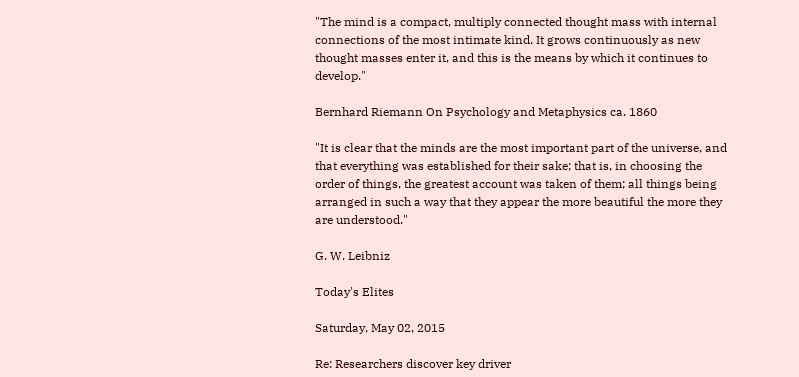"The mind is a compact, multiply connected thought mass with internal connections of the most intimate kind. It grows continuously as new thought masses enter it, and this is the means by which it continues to develop."

Bernhard Riemann On Psychology and Metaphysics ca. 1860

"It is clear that the minds are the most important part of the universe, and that everything was established for their sake; that is, in choosing the order of things, the greatest account was taken of them; all things being arranged in such a way that they appear the more beautiful the more they are understood."

G. W. Leibniz

Today's Elites

Saturday, May 02, 2015

Re: Researchers discover key driver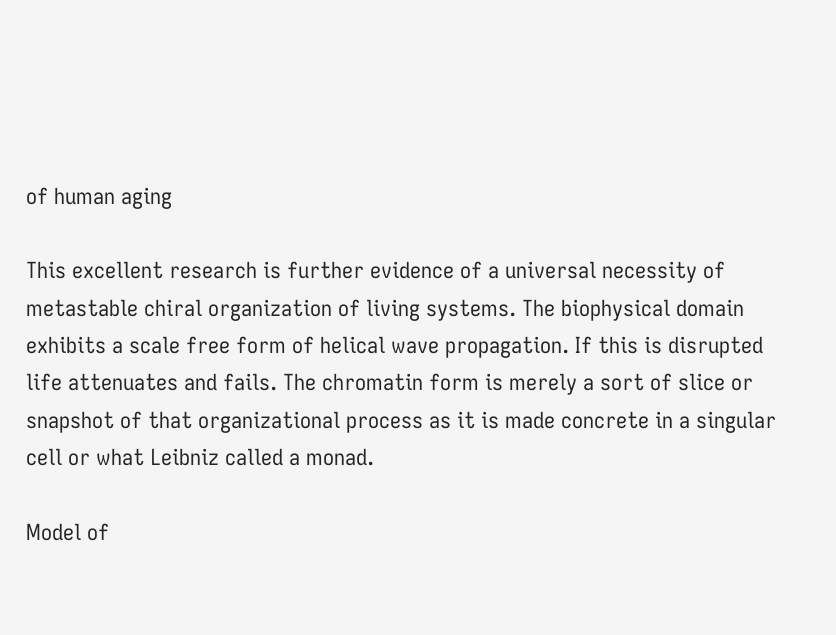of human aging

This excellent research is further evidence of a universal necessity of metastable chiral organization of living systems. The biophysical domain exhibits a scale free form of helical wave propagation. If this is disrupted life attenuates and fails. The chromatin form is merely a sort of slice or snapshot of that organizational process as it is made concrete in a singular cell or what Leibniz called a monad.

Model of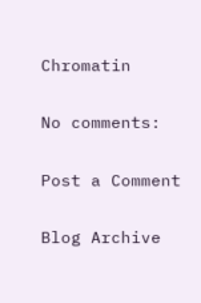Chromatin

No comments:

Post a Comment

Blog Archive